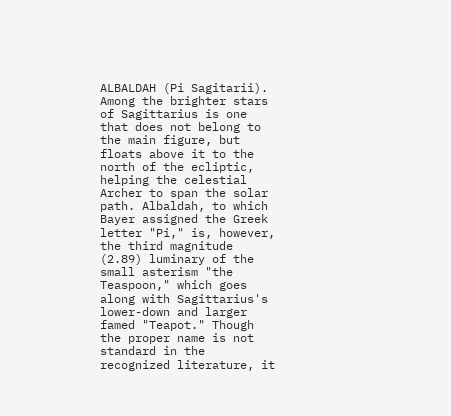ALBALDAH (Pi Sagitarii). Among the brighter stars of Sagittarius is one that does not belong to the main figure, but floats above it to the north of the ecliptic, helping the celestial Archer to span the solar path. Albaldah, to which Bayer assigned the Greek letter "Pi," is, however, the third magnitude (2.89) luminary of the small asterism "the Teaspoon," which goes along with Sagittarius's lower-down and larger famed "Teapot." Though the proper name is not standard in the recognized literature, it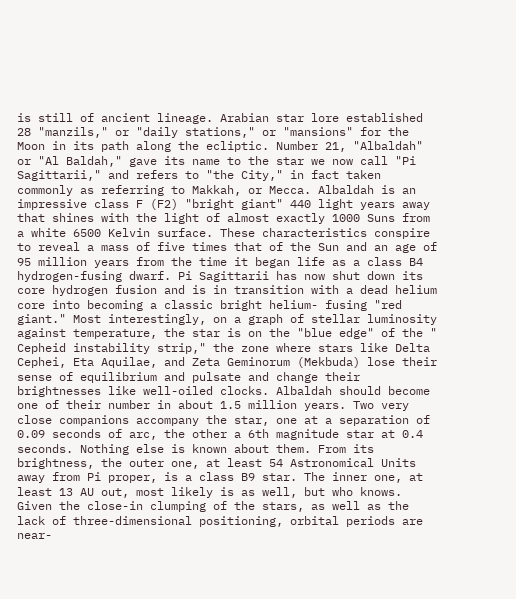is still of ancient lineage. Arabian star lore established 28 "manzils," or "daily stations," or "mansions" for the Moon in its path along the ecliptic. Number 21, "Albaldah" or "Al Baldah," gave its name to the star we now call "Pi Sagittarii," and refers to "the City," in fact taken commonly as referring to Makkah, or Mecca. Albaldah is an impressive class F (F2) "bright giant" 440 light years away that shines with the light of almost exactly 1000 Suns from a white 6500 Kelvin surface. These characteristics conspire to reveal a mass of five times that of the Sun and an age of 95 million years from the time it began life as a class B4 hydrogen-fusing dwarf. Pi Sagittarii has now shut down its core hydrogen fusion and is in transition with a dead helium core into becoming a classic bright helium- fusing "red giant." Most interestingly, on a graph of stellar luminosity against temperature, the star is on the "blue edge" of the " Cepheid instability strip," the zone where stars like Delta Cephei, Eta Aquilae, and Zeta Geminorum (Mekbuda) lose their sense of equilibrium and pulsate and change their brightnesses like well-oiled clocks. Albaldah should become one of their number in about 1.5 million years. Two very close companions accompany the star, one at a separation of 0.09 seconds of arc, the other a 6th magnitude star at 0.4 seconds. Nothing else is known about them. From its brightness, the outer one, at least 54 Astronomical Units away from Pi proper, is a class B9 star. The inner one, at least 13 AU out, most likely is as well, but who knows. Given the close-in clumping of the stars, as well as the lack of three-dimensional positioning, orbital periods are near-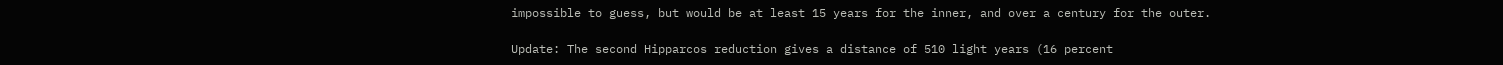impossible to guess, but would be at least 15 years for the inner, and over a century for the outer.

Update: The second Hipparcos reduction gives a distance of 510 light years (16 percent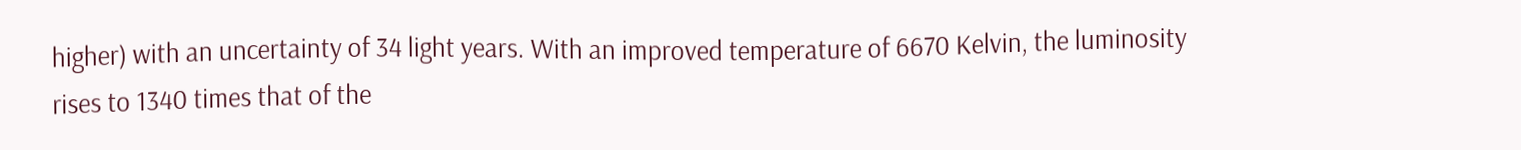higher) with an uncertainty of 34 light years. With an improved temperature of 6670 Kelvin, the luminosity rises to 1340 times that of the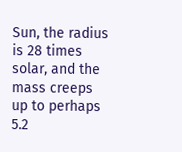Sun, the radius is 28 times solar, and the mass creeps up to perhaps 5.2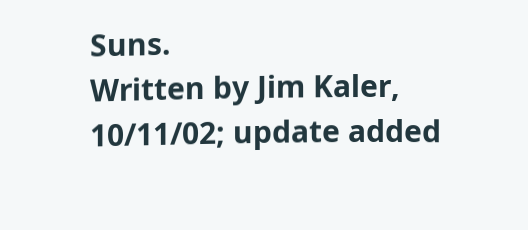Suns.
Written by Jim Kaler, 10/11/02; update added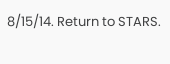8/15/14. Return to STARS.